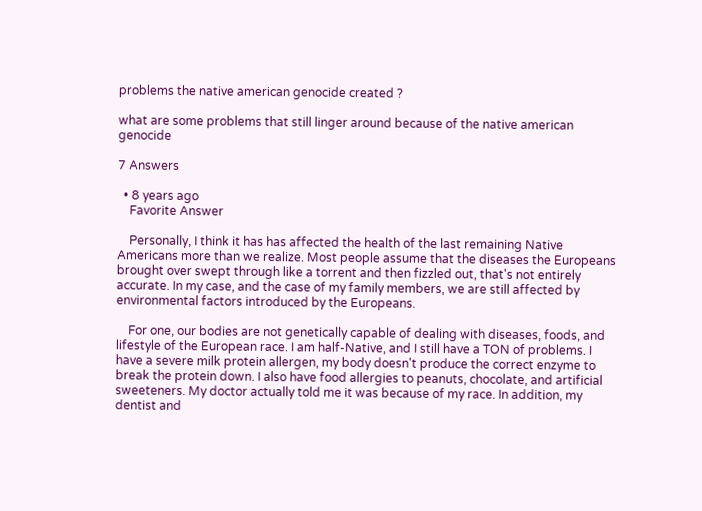problems the native american genocide created ?

what are some problems that still linger around because of the native american genocide

7 Answers

  • 8 years ago
    Favorite Answer

    Personally, I think it has has affected the health of the last remaining Native Americans more than we realize. Most people assume that the diseases the Europeans brought over swept through like a torrent and then fizzled out, that's not entirely accurate. In my case, and the case of my family members, we are still affected by environmental factors introduced by the Europeans.

    For one, our bodies are not genetically capable of dealing with diseases, foods, and lifestyle of the European race. I am half-Native, and I still have a TON of problems. I have a severe milk protein allergen, my body doesn't produce the correct enzyme to break the protein down. I also have food allergies to peanuts, chocolate, and artificial sweeteners. My doctor actually told me it was because of my race. In addition, my dentist and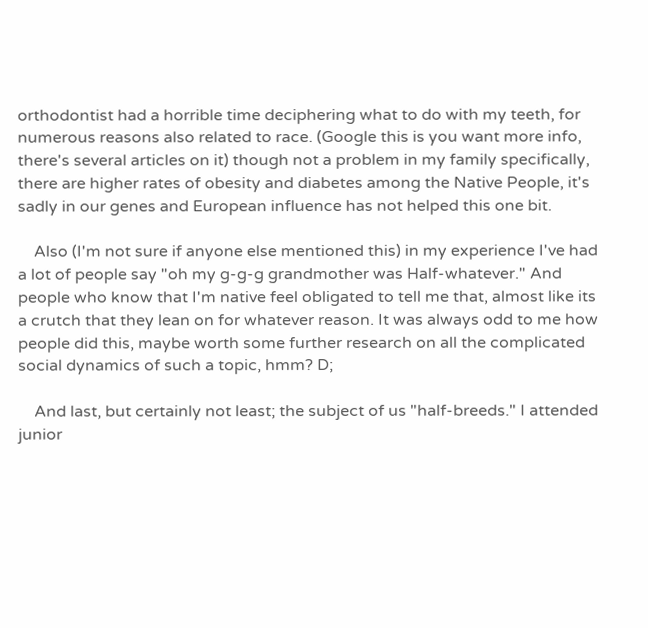orthodontist had a horrible time deciphering what to do with my teeth, for numerous reasons also related to race. (Google this is you want more info, there's several articles on it) though not a problem in my family specifically, there are higher rates of obesity and diabetes among the Native People, it's sadly in our genes and European influence has not helped this one bit.

    Also (I'm not sure if anyone else mentioned this) in my experience I've had a lot of people say "oh my g-g-g grandmother was Half-whatever." And people who know that I'm native feel obligated to tell me that, almost like its a crutch that they lean on for whatever reason. It was always odd to me how people did this, maybe worth some further research on all the complicated social dynamics of such a topic, hmm? D;

    And last, but certainly not least; the subject of us "half-breeds." I attended junior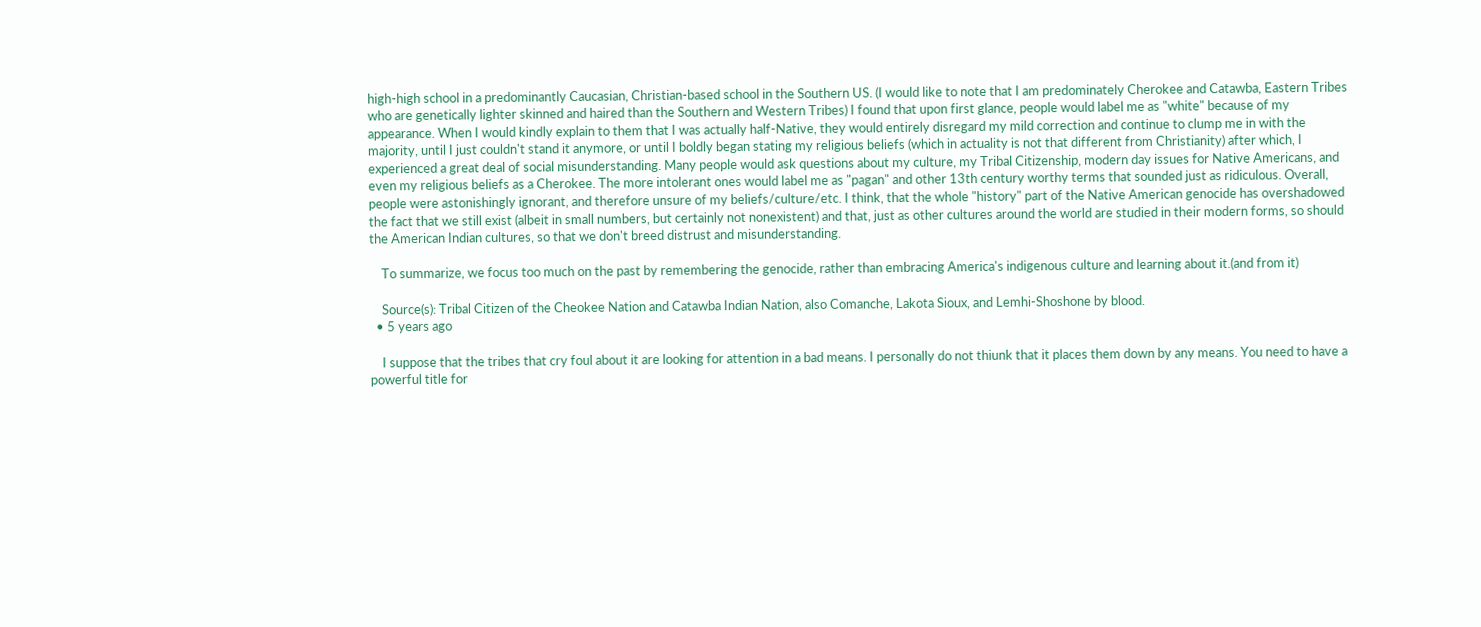high-high school in a predominantly Caucasian, Christian-based school in the Southern US. (I would like to note that I am predominately Cherokee and Catawba, Eastern Tribes who are genetically lighter skinned and haired than the Southern and Western Tribes) I found that upon first glance, people would label me as "white" because of my appearance. When I would kindly explain to them that I was actually half-Native, they would entirely disregard my mild correction and continue to clump me in with the majority, until I just couldn't stand it anymore, or until I boldly began stating my religious beliefs (which in actuality is not that different from Christianity) after which, I experienced a great deal of social misunderstanding. Many people would ask questions about my culture, my Tribal Citizenship, modern day issues for Native Americans, and even my religious beliefs as a Cherokee. The more intolerant ones would label me as "pagan" and other 13th century worthy terms that sounded just as ridiculous. Overall, people were astonishingly ignorant, and therefore unsure of my beliefs/culture/etc. I think, that the whole "history" part of the Native American genocide has overshadowed the fact that we still exist (albeit in small numbers, but certainly not nonexistent) and that, just as other cultures around the world are studied in their modern forms, so should the American Indian cultures, so that we don't breed distrust and misunderstanding.

    To summarize, we focus too much on the past by remembering the genocide, rather than embracing America's indigenous culture and learning about it.(and from it)

    Source(s): Tribal Citizen of the Cheokee Nation and Catawba Indian Nation, also Comanche, Lakota Sioux, and Lemhi-Shoshone by blood.
  • 5 years ago

    I suppose that the tribes that cry foul about it are looking for attention in a bad means. I personally do not thiunk that it places them down by any means. You need to have a powerful title for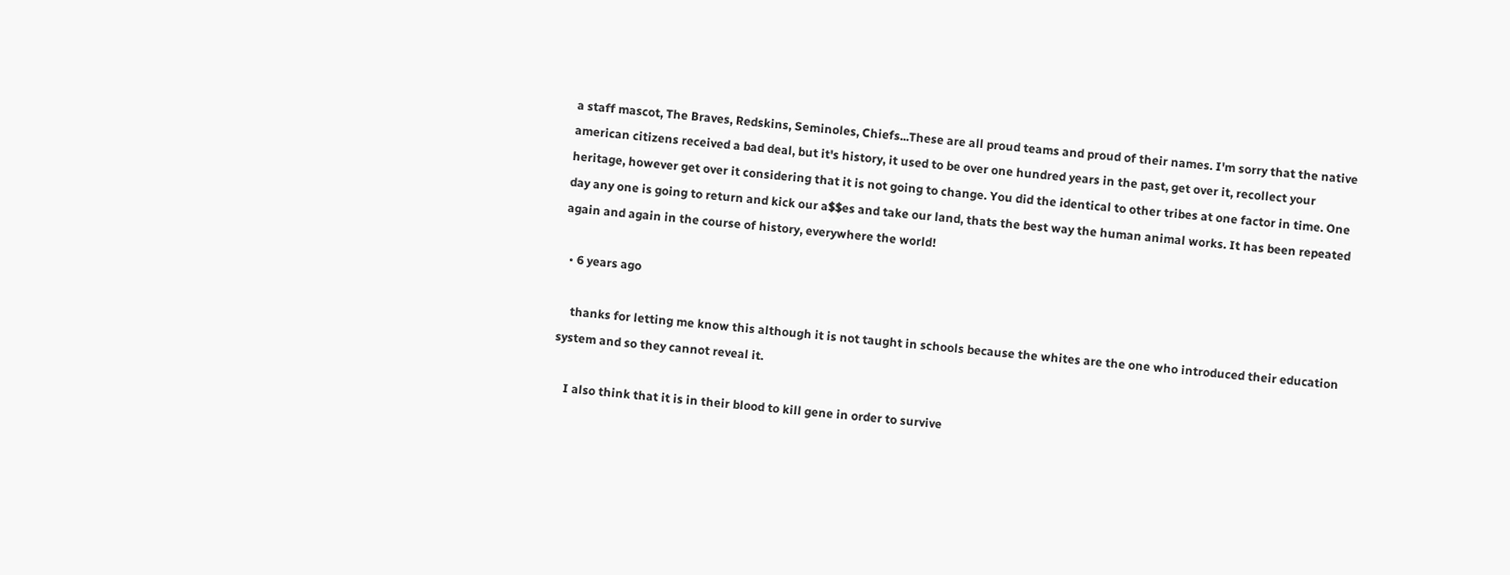a staff mascot, The Braves, Redskins, Seminoles, Chiefs...These are all proud teams and proud of their names. I'm sorry that the native american citizens received a bad deal, but it's history, it used to be over one hundred years in the past, get over it, recollect your heritage, however get over it considering that it is not going to change. You did the identical to other tribes at one factor in time. One day any one is going to return and kick our a$$es and take our land, thats the best way the human animal works. It has been repeated again and again in the course of history, everywhere the world!

  • 6 years ago

    thanks for letting me know this although it is not taught in schools because the whites are the one who introduced their education system and so they cannot reveal it.

    I also think that it is in their blood to kill gene in order to survive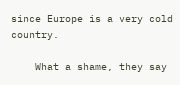since Europe is a very cold country.

    What a shame, they say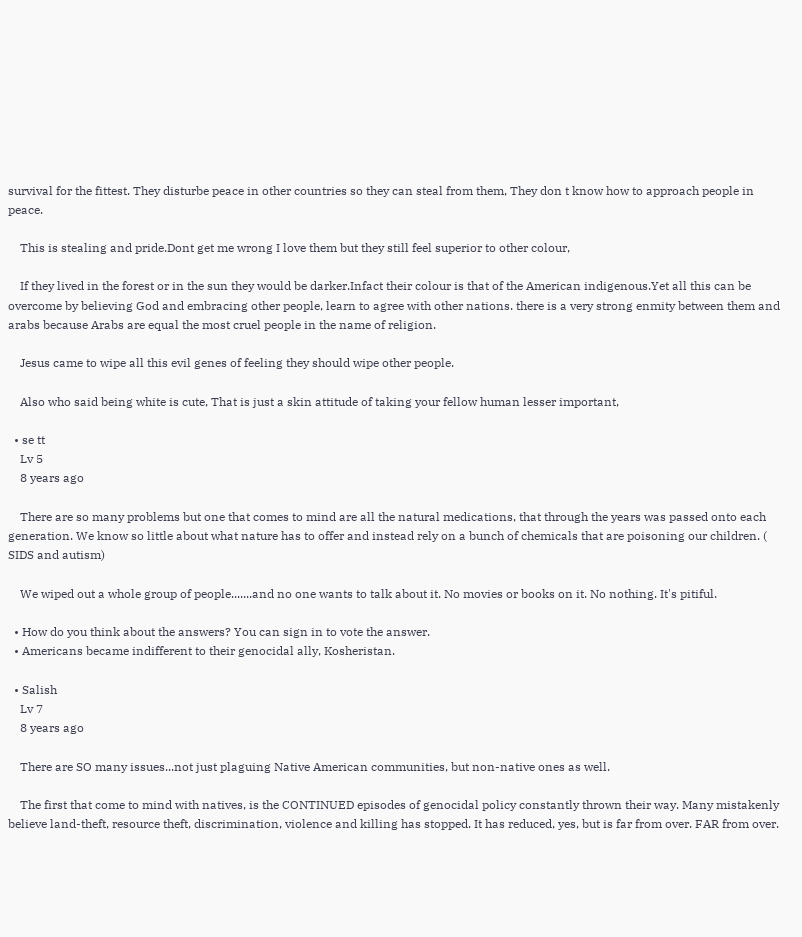survival for the fittest. They disturbe peace in other countries so they can steal from them, They don t know how to approach people in peace.

    This is stealing and pride.Dont get me wrong I love them but they still feel superior to other colour,

    If they lived in the forest or in the sun they would be darker.Infact their colour is that of the American indigenous.Yet all this can be overcome by believing God and embracing other people, learn to agree with other nations. there is a very strong enmity between them and arabs because Arabs are equal the most cruel people in the name of religion.

    Jesus came to wipe all this evil genes of feeling they should wipe other people.

    Also who said being white is cute, That is just a skin attitude of taking your fellow human lesser important,

  • se tt
    Lv 5
    8 years ago

    There are so many problems but one that comes to mind are all the natural medications, that through the years was passed onto each generation. We know so little about what nature has to offer and instead rely on a bunch of chemicals that are poisoning our children. ( SIDS and autism)

    We wiped out a whole group of people.......and no one wants to talk about it. No movies or books on it. No nothing. It's pitiful.

  • How do you think about the answers? You can sign in to vote the answer.
  • Americans became indifferent to their genocidal ally, Kosheristan.

  • Salish
    Lv 7
    8 years ago

    There are SO many issues...not just plaguing Native American communities, but non-native ones as well.

    The first that come to mind with natives, is the CONTINUED episodes of genocidal policy constantly thrown their way. Many mistakenly believe land-theft, resource theft, discrimination, violence and killing has stopped. It has reduced, yes, but is far from over. FAR from over.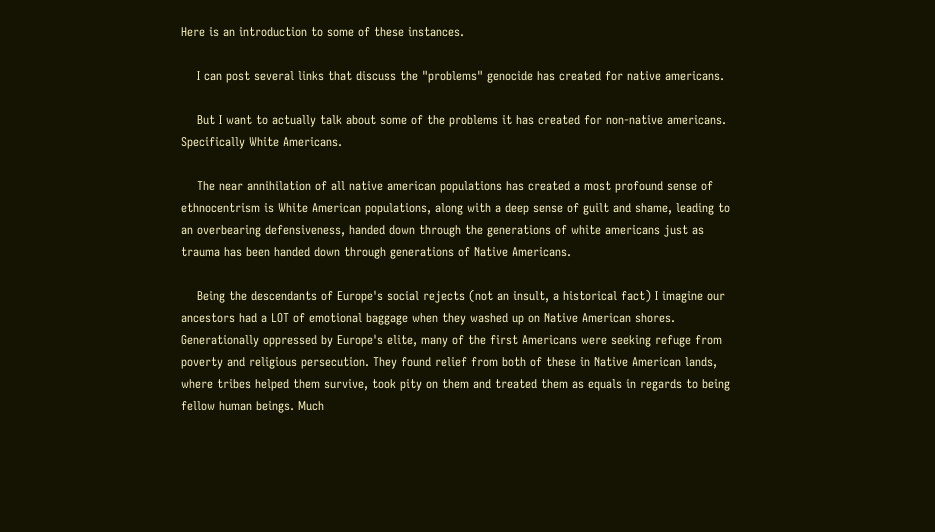Here is an introduction to some of these instances.

    I can post several links that discuss the "problems" genocide has created for native americans.

    But I want to actually talk about some of the problems it has created for non-native americans. Specifically White Americans.

    The near annihilation of all native american populations has created a most profound sense of ethnocentrism is White American populations, along with a deep sense of guilt and shame, leading to an overbearing defensiveness, handed down through the generations of white americans just as trauma has been handed down through generations of Native Americans.

    Being the descendants of Europe's social rejects (not an insult, a historical fact) I imagine our ancestors had a LOT of emotional baggage when they washed up on Native American shores. Generationally oppressed by Europe's elite, many of the first Americans were seeking refuge from poverty and religious persecution. They found relief from both of these in Native American lands, where tribes helped them survive, took pity on them and treated them as equals in regards to being fellow human beings. Much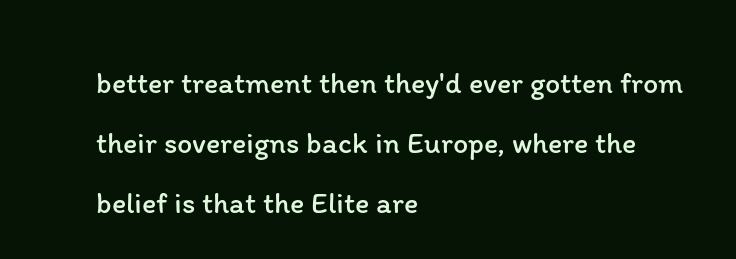better treatment then they'd ever gotten from their sovereigns back in Europe, where the belief is that the Elite are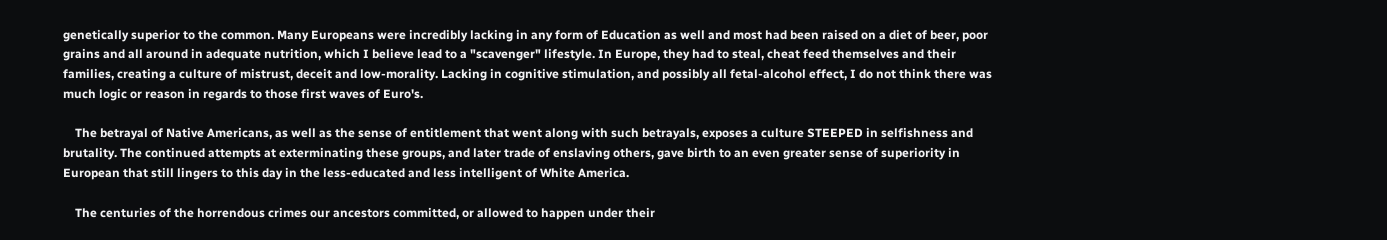genetically superior to the common. Many Europeans were incredibly lacking in any form of Education as well and most had been raised on a diet of beer, poor grains and all around in adequate nutrition, which I believe lead to a "scavenger" lifestyle. In Europe, they had to steal, cheat feed themselves and their families, creating a culture of mistrust, deceit and low-morality. Lacking in cognitive stimulation, and possibly all fetal-alcohol effect, I do not think there was much logic or reason in regards to those first waves of Euro's.

    The betrayal of Native Americans, as well as the sense of entitlement that went along with such betrayals, exposes a culture STEEPED in selfishness and brutality. The continued attempts at exterminating these groups, and later trade of enslaving others, gave birth to an even greater sense of superiority in European that still lingers to this day in the less-educated and less intelligent of White America.

    The centuries of the horrendous crimes our ancestors committed, or allowed to happen under their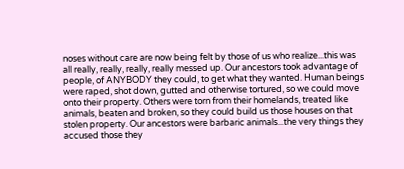noses without care are now being felt by those of us who realize...this was all really, really, really, really messed up. Our ancestors took advantage of people, of ANYBODY they could, to get what they wanted. Human beings were raped, shot down, gutted and otherwise tortured, so we could move onto their property. Others were torn from their homelands, treated like animals, beaten and broken, so they could build us those houses on that stolen property. Our ancestors were barbaric animals...the very things they accused those they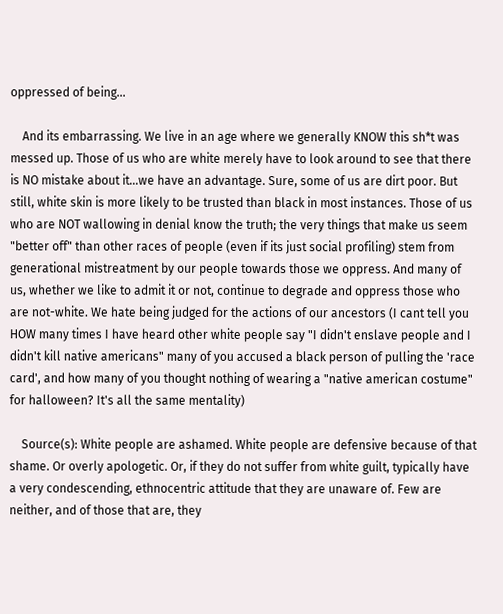oppressed of being...

    And its embarrassing. We live in an age where we generally KNOW this sh*t was messed up. Those of us who are white merely have to look around to see that there is NO mistake about it...we have an advantage. Sure, some of us are dirt poor. But still, white skin is more likely to be trusted than black in most instances. Those of us who are NOT wallowing in denial know the truth; the very things that make us seem "better off" than other races of people (even if its just social profiling) stem from generational mistreatment by our people towards those we oppress. And many of us, whether we like to admit it or not, continue to degrade and oppress those who are not-white. We hate being judged for the actions of our ancestors (I cant tell you HOW many times I have heard other white people say "I didn't enslave people and I didn't kill native americans" many of you accused a black person of pulling the 'race card', and how many of you thought nothing of wearing a "native american costume" for halloween? It's all the same mentality)

    Source(s): White people are ashamed. White people are defensive because of that shame. Or overly apologetic. Or, if they do not suffer from white guilt, typically have a very condescending, ethnocentric attitude that they are unaware of. Few are neither, and of those that are, they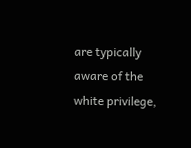are typically aware of the white privilege,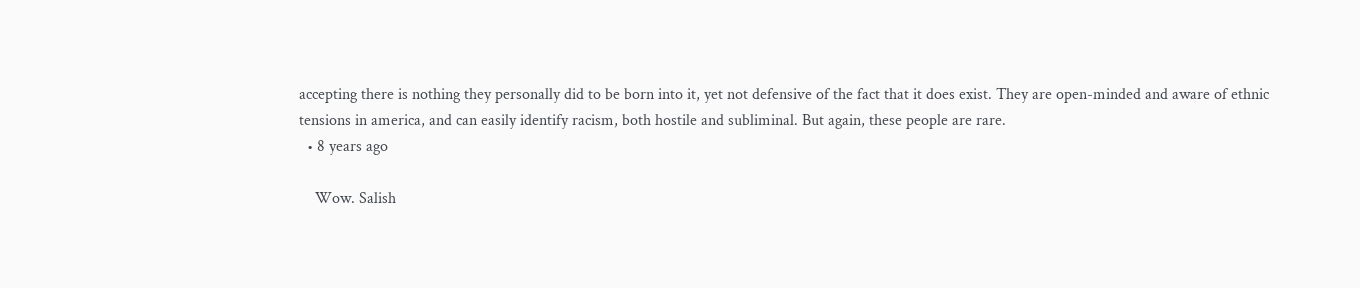accepting there is nothing they personally did to be born into it, yet not defensive of the fact that it does exist. They are open-minded and aware of ethnic tensions in america, and can easily identify racism, both hostile and subliminal. But again, these people are rare.
  • 8 years ago

    Wow. Salish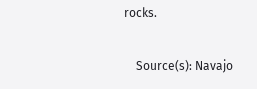rocks.

    Source(s): Navajo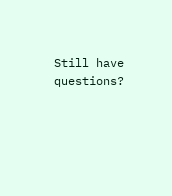Still have questions?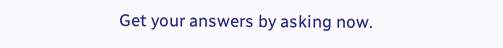Get your answers by asking now.